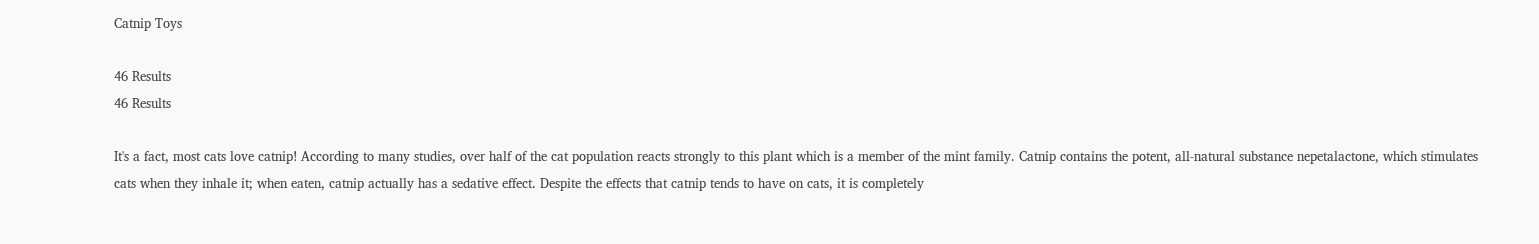Catnip Toys

46 Results
46 Results

It's a fact, most cats love catnip! According to many studies, over half of the cat population reacts strongly to this plant which is a member of the mint family. Catnip contains the potent, all-natural substance nepetalactone, which stimulates cats when they inhale it; when eaten, catnip actually has a sedative effect. Despite the effects that catnip tends to have on cats, it is completely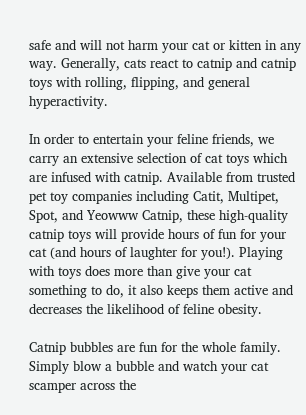safe and will not harm your cat or kitten in any way. Generally, cats react to catnip and catnip toys with rolling, flipping, and general hyperactivity.

In order to entertain your feline friends, we carry an extensive selection of cat toys which are infused with catnip. Available from trusted pet toy companies including Catit, Multipet, Spot, and Yeowww Catnip, these high-quality catnip toys will provide hours of fun for your cat (and hours of laughter for you!). Playing with toys does more than give your cat something to do, it also keeps them active and decreases the likelihood of feline obesity.

Catnip bubbles are fun for the whole family. Simply blow a bubble and watch your cat scamper across the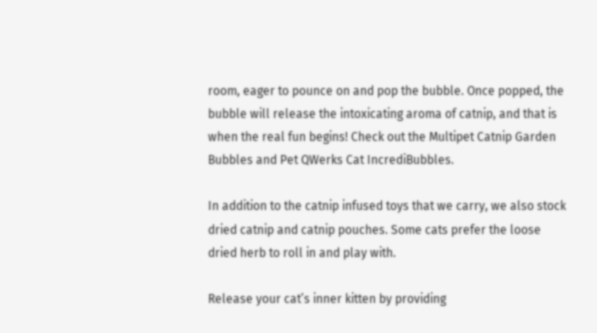room, eager to pounce on and pop the bubble. Once popped, the bubble will release the intoxicating aroma of catnip, and that is when the real fun begins! Check out the Multipet Catnip Garden Bubbles and Pet QWerks Cat IncrediBubbles.

In addition to the catnip infused toys that we carry, we also stock dried catnip and catnip pouches. Some cats prefer the loose dried herb to roll in and play with.

Release your cat’s inner kitten by providing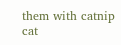them with catnip cat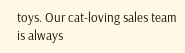toys. Our cat-loving sales team is always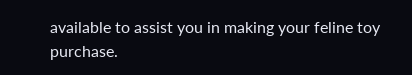available to assist you in making your feline toy purchase.